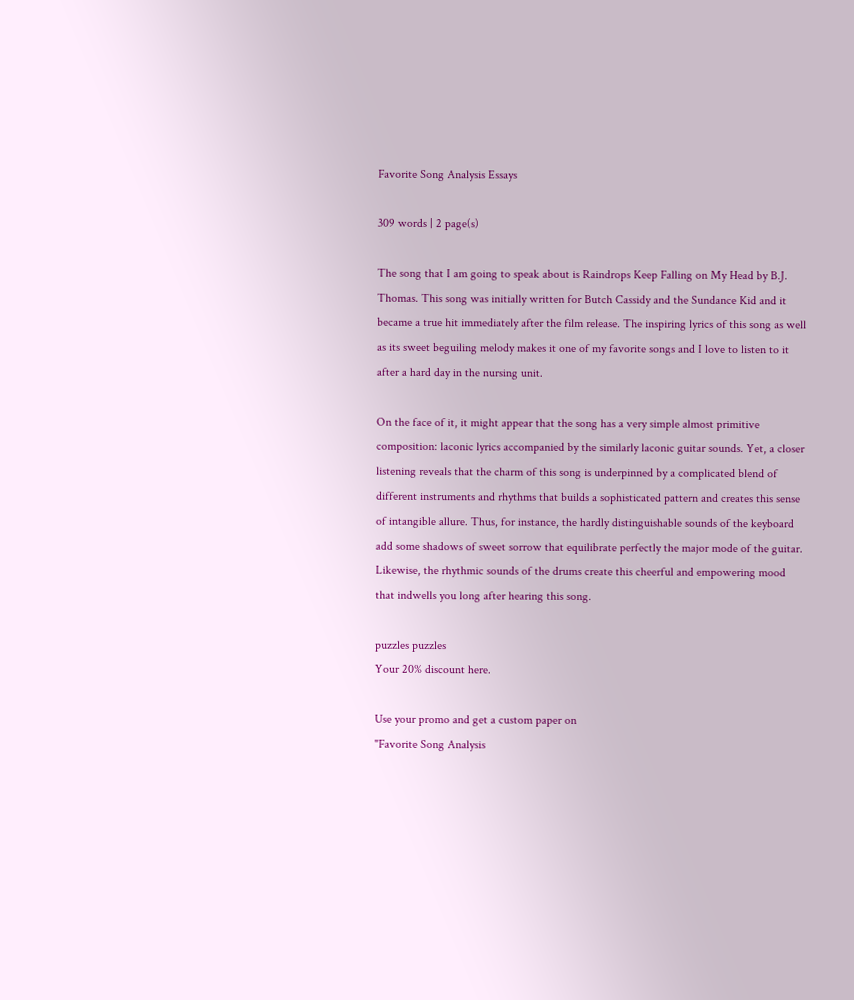Favorite Song Analysis Essays

309 words | 2 page(s)

The song that I am going to speak about is Raindrops Keep Falling on My Head by B.J. Thomas. This song was initially written for Butch Cassidy and the Sundance Kid and it became a true hit immediately after the film release. The inspiring lyrics of this song as well as its sweet beguiling melody makes it one of my favorite songs and I love to listen to it after a hard day in the nursing unit.

On the face of it, it might appear that the song has a very simple almost primitive composition: laconic lyrics accompanied by the similarly laconic guitar sounds. Yet, a closer listening reveals that the charm of this song is underpinned by a complicated blend of different instruments and rhythms that builds a sophisticated pattern and creates this sense of intangible allure. Thus, for instance, the hardly distinguishable sounds of the keyboard add some shadows of sweet sorrow that equilibrate perfectly the major mode of the guitar. Likewise, the rhythmic sounds of the drums create this cheerful and empowering mood that indwells you long after hearing this song.

puzzles puzzles
Your 20% discount here.

Use your promo and get a custom paper on
"Favorite Song Analysis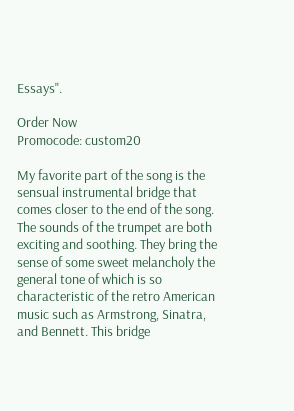Essays".

Order Now
Promocode: custom20

My favorite part of the song is the sensual instrumental bridge that comes closer to the end of the song. The sounds of the trumpet are both exciting and soothing. They bring the sense of some sweet melancholy the general tone of which is so characteristic of the retro American music such as Armstrong, Sinatra, and Bennett. This bridge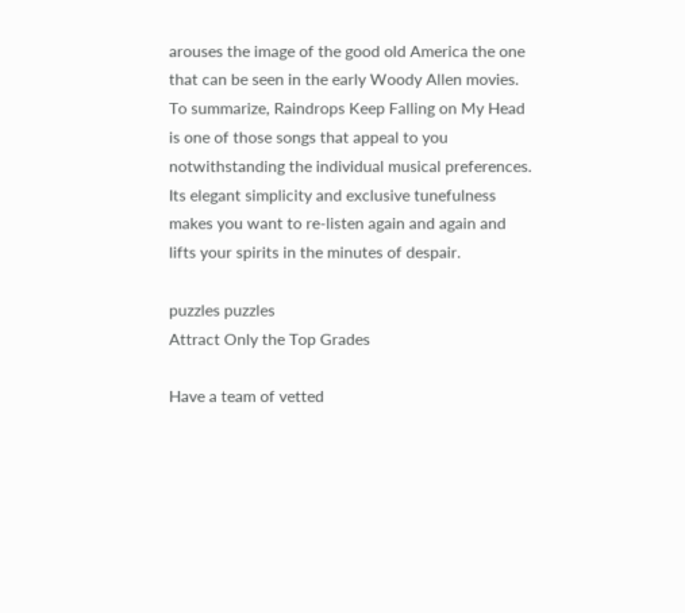arouses the image of the good old America the one that can be seen in the early Woody Allen movies. To summarize, Raindrops Keep Falling on My Head is one of those songs that appeal to you notwithstanding the individual musical preferences. Its elegant simplicity and exclusive tunefulness makes you want to re-listen again and again and lifts your spirits in the minutes of despair.

puzzles puzzles
Attract Only the Top Grades

Have a team of vetted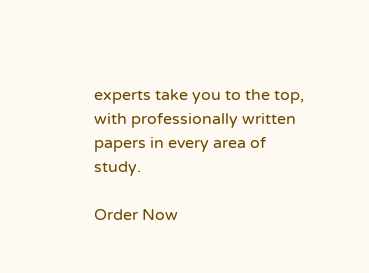experts take you to the top, with professionally written papers in every area of study.

Order Now